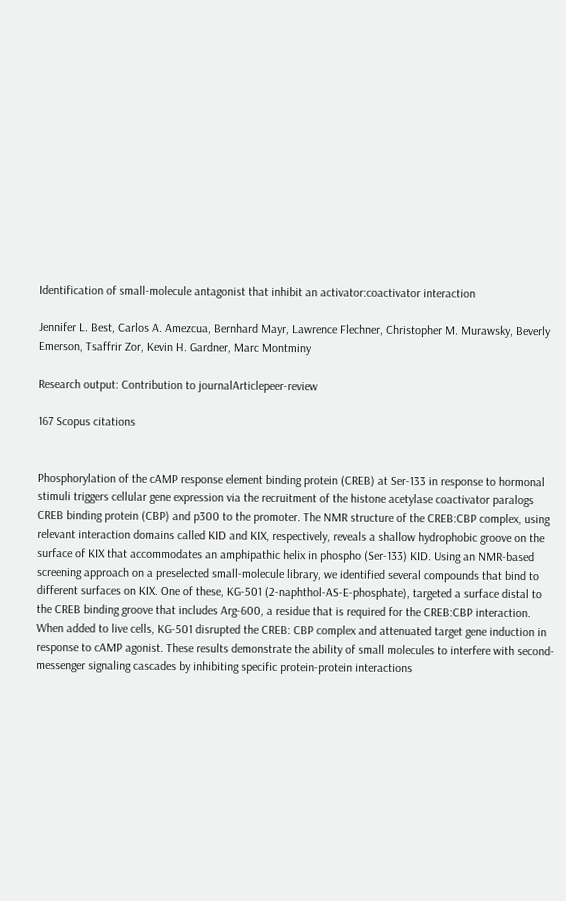Identification of small-molecule antagonist that inhibit an activator:coactivator interaction

Jennifer L. Best, Carlos A. Amezcua, Bernhard Mayr, Lawrence Flechner, Christopher M. Murawsky, Beverly Emerson, Tsaffrir Zor, Kevin H. Gardner, Marc Montminy

Research output: Contribution to journalArticlepeer-review

167 Scopus citations


Phosphorylation of the cAMP response element binding protein (CREB) at Ser-133 in response to hormonal stimuli triggers cellular gene expression via the recruitment of the histone acetylase coactivator paralogs CREB binding protein (CBP) and p300 to the promoter. The NMR structure of the CREB:CBP complex, using relevant interaction domains called KID and KIX, respectively, reveals a shallow hydrophobic groove on the surface of KIX that accommodates an amphipathic helix in phospho (Ser-133) KID. Using an NMR-based screening approach on a preselected small-molecule library, we identified several compounds that bind to different surfaces on KIX. One of these, KG-501 (2-naphthol-AS-E-phosphate), targeted a surface distal to the CREB binding groove that includes Arg-600, a residue that is required for the CREB:CBP interaction. When added to live cells, KG-501 disrupted the CREB: CBP complex and attenuated target gene induction in response to cAMP agonist. These results demonstrate the ability of small molecules to interfere with second-messenger signaling cascades by inhibiting specific protein-protein interactions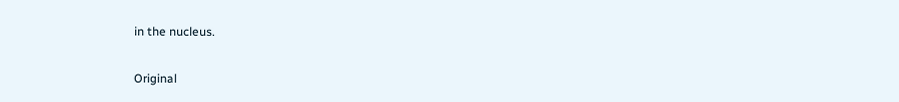in the nucleus.

Original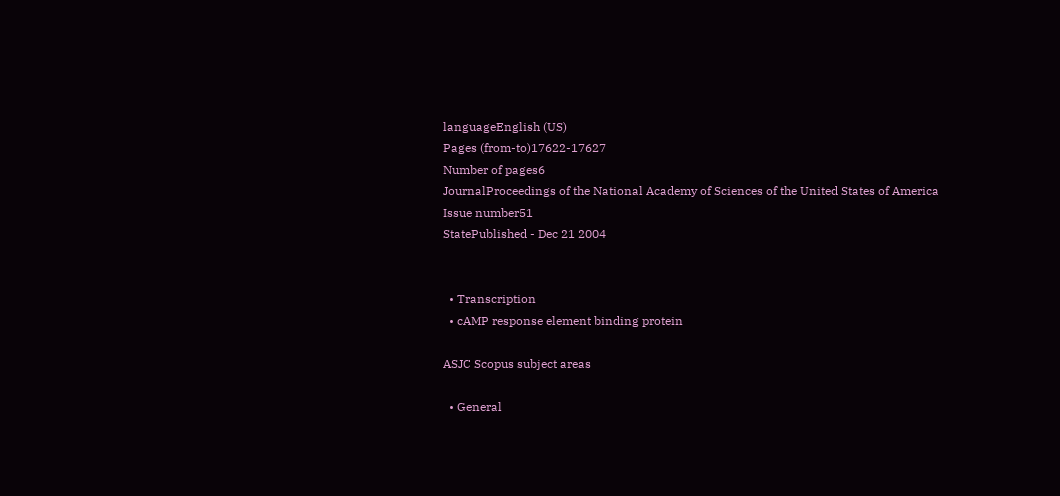languageEnglish (US)
Pages (from-to)17622-17627
Number of pages6
JournalProceedings of the National Academy of Sciences of the United States of America
Issue number51
StatePublished - Dec 21 2004


  • Transcription
  • cAMP response element binding protein

ASJC Scopus subject areas

  • General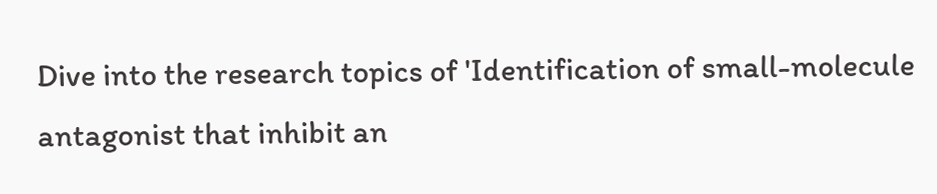Dive into the research topics of 'Identification of small-molecule antagonist that inhibit an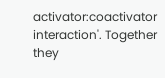activator:coactivator interaction'. Together they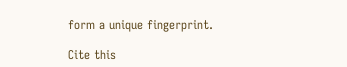form a unique fingerprint.

Cite this